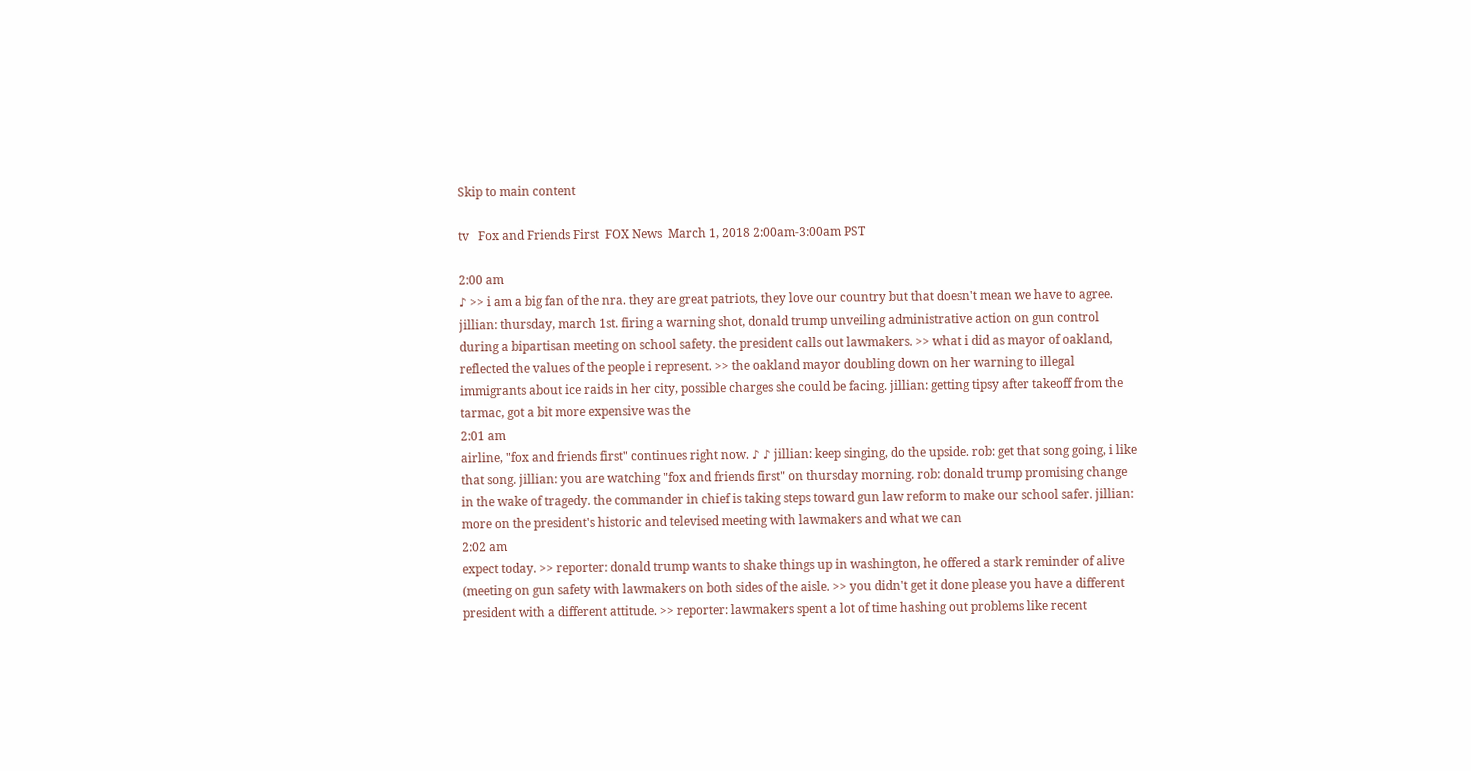Skip to main content

tv   Fox and Friends First  FOX News  March 1, 2018 2:00am-3:00am PST

2:00 am
♪ >> i am a big fan of the nra. they are great patriots, they love our country but that doesn't mean we have to agree. jillian: thursday, march 1st. firing a warning shot, donald trump unveiling administrative action on gun control during a bipartisan meeting on school safety. the president calls out lawmakers. >> what i did as mayor of oakland, reflected the values of the people i represent. >> the oakland mayor doubling down on her warning to illegal immigrants about ice raids in her city, possible charges she could be facing. jillian: getting tipsy after takeoff from the tarmac, got a bit more expensive was the
2:01 am
airline, "fox and friends first" continues right now. ♪ ♪ jillian: keep singing, do the upside. rob: get that song going, i like that song. jillian: you are watching "fox and friends first" on thursday morning. rob: donald trump promising change in the wake of tragedy. the commander in chief is taking steps toward gun law reform to make our school safer. jillian: more on the president's historic and televised meeting with lawmakers and what we can
2:02 am
expect today. >> reporter: donald trump wants to shake things up in washington, he offered a stark reminder of alive (meeting on gun safety with lawmakers on both sides of the aisle. >> you didn't get it done please you have a different president with a different attitude. >> reporter: lawmakers spent a lot of time hashing out problems like recent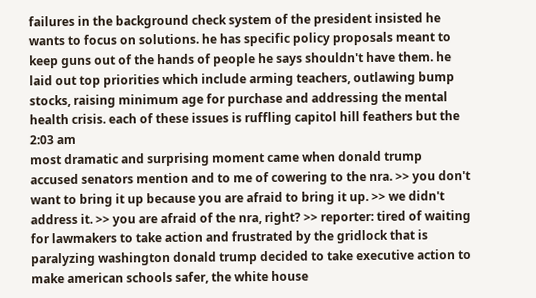failures in the background check system of the president insisted he wants to focus on solutions. he has specific policy proposals meant to keep guns out of the hands of people he says shouldn't have them. he laid out top priorities which include arming teachers, outlawing bump stocks, raising minimum age for purchase and addressing the mental health crisis. each of these issues is ruffling capitol hill feathers but the
2:03 am
most dramatic and surprising moment came when donald trump accused senators mention and to me of cowering to the nra. >> you don't want to bring it up because you are afraid to bring it up. >> we didn't address it. >> you are afraid of the nra, right? >> reporter: tired of waiting for lawmakers to take action and frustrated by the gridlock that is paralyzing washington donald trump decided to take executive action to make american schools safer, the white house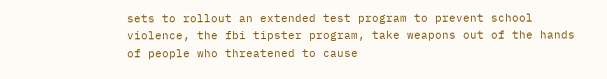sets to rollout an extended test program to prevent school violence, the fbi tipster program, take weapons out of the hands of people who threatened to cause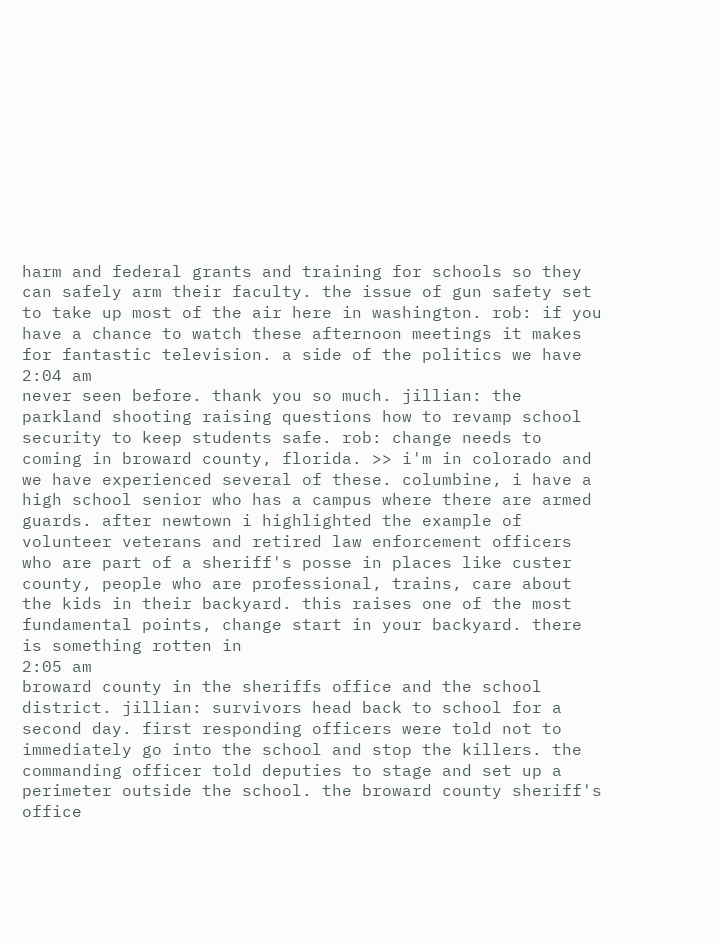harm and federal grants and training for schools so they can safely arm their faculty. the issue of gun safety set to take up most of the air here in washington. rob: if you have a chance to watch these afternoon meetings it makes for fantastic television. a side of the politics we have
2:04 am
never seen before. thank you so much. jillian: the parkland shooting raising questions how to revamp school security to keep students safe. rob: change needs to coming in broward county, florida. >> i'm in colorado and we have experienced several of these. columbine, i have a high school senior who has a campus where there are armed guards. after newtown i highlighted the example of volunteer veterans and retired law enforcement officers who are part of a sheriff's posse in places like custer county, people who are professional, trains, care about the kids in their backyard. this raises one of the most fundamental points, change start in your backyard. there is something rotten in
2:05 am
broward county in the sheriffs office and the school district. jillian: survivors head back to school for a second day. first responding officers were told not to immediately go into the school and stop the killers. the commanding officer told deputies to stage and set up a perimeter outside the school. the broward county sheriff's office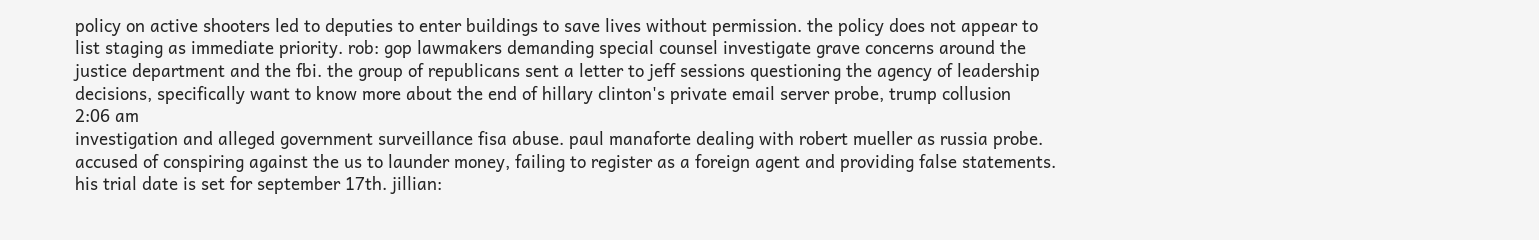policy on active shooters led to deputies to enter buildings to save lives without permission. the policy does not appear to list staging as immediate priority. rob: gop lawmakers demanding special counsel investigate grave concerns around the justice department and the fbi. the group of republicans sent a letter to jeff sessions questioning the agency of leadership decisions, specifically want to know more about the end of hillary clinton's private email server probe, trump collusion
2:06 am
investigation and alleged government surveillance fisa abuse. paul manaforte dealing with robert mueller as russia probe. accused of conspiring against the us to launder money, failing to register as a foreign agent and providing false statements. his trial date is set for september 17th. jillian: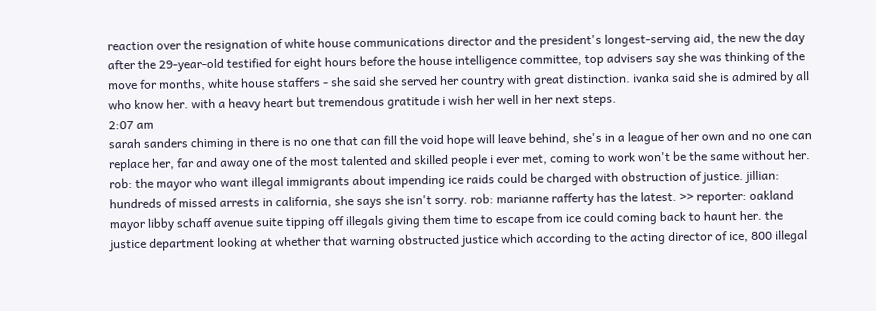reaction over the resignation of white house communications director and the president's longest-serving aid, the new the day after the 29-year-old testified for eight hours before the house intelligence committee, top advisers say she was thinking of the move for months, white house staffers - she said she served her country with great distinction. ivanka said she is admired by all who know her. with a heavy heart but tremendous gratitude i wish her well in her next steps.
2:07 am
sarah sanders chiming in there is no one that can fill the void hope will leave behind, she's in a league of her own and no one can replace her, far and away one of the most talented and skilled people i ever met, coming to work won't be the same without her. rob: the mayor who want illegal immigrants about impending ice raids could be charged with obstruction of justice. jillian: hundreds of missed arrests in california, she says she isn't sorry. rob: marianne rafferty has the latest. >> reporter: oakland mayor libby schaff avenue suite tipping off illegals giving them time to escape from ice could coming back to haunt her. the justice department looking at whether that warning obstructed justice which according to the acting director of ice, 800 illegal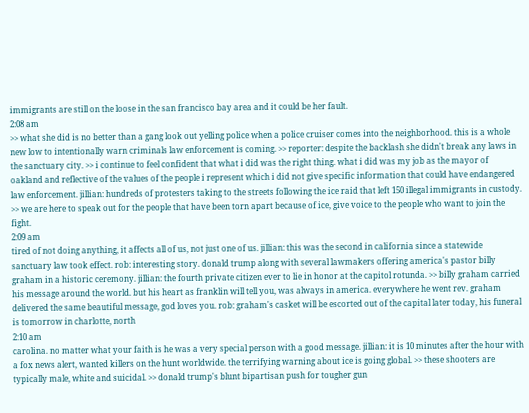immigrants are still on the loose in the san francisco bay area and it could be her fault.
2:08 am
>> what she did is no better than a gang look out yelling police when a police cruiser comes into the neighborhood. this is a whole new low to intentionally warn criminals law enforcement is coming. >> reporter: despite the backlash she didn't break any laws in the sanctuary city. >> i continue to feel confident that what i did was the right thing. what i did was my job as the mayor of oakland and reflective of the values of the people i represent which i did not give specific information that could have endangered law enforcement. jillian: hundreds of protesters taking to the streets following the ice raid that left 150 illegal immigrants in custody. >> we are here to speak out for the people that have been torn apart because of ice, give voice to the people who want to join the fight.
2:09 am
tired of not doing anything, it affects all of us, not just one of us. jillian: this was the second in california since a statewide sanctuary law took effect. rob: interesting story. donald trump along with several lawmakers offering america's pastor billy graham in a historic ceremony. jillian: the fourth private citizen ever to lie in honor at the capitol rotunda. >> billy graham carried his message around the world. but his heart as franklin will tell you, was always in america. everywhere he went rev. graham delivered the same beautiful message, god loves you. rob: graham's casket will be escorted out of the capital later today, his funeral is tomorrow in charlotte, north
2:10 am
carolina. no matter what your faith is he was a very special person with a good message. jillian: it is 10 minutes after the hour with a fox news alert, wanted killers on the hunt worldwide. the terrifying warning about ice is going global. >> these shooters are typically male, white and suicidal. >> donald trump's blunt bipartisan push for tougher gun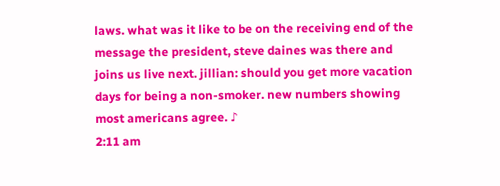laws. what was it like to be on the receiving end of the message the president, steve daines was there and joins us live next. jillian: should you get more vacation days for being a non-smoker. new numbers showing most americans agree. ♪
2:11 am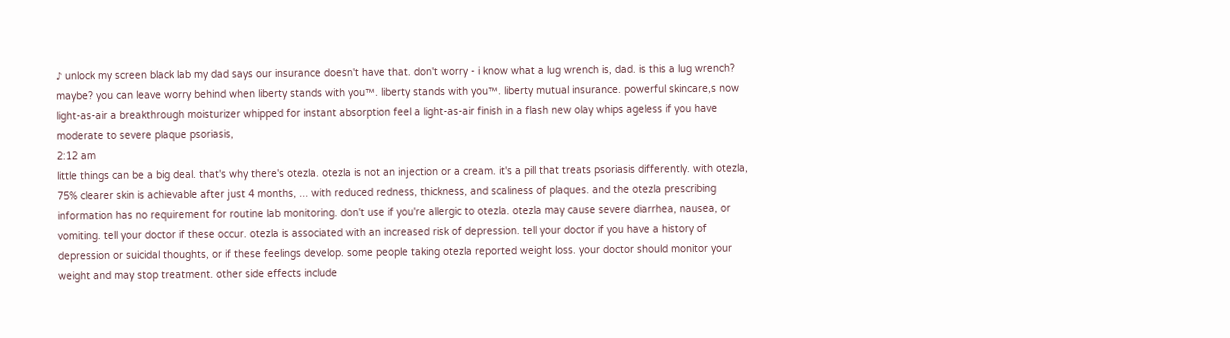♪ unlock my screen black lab my dad says our insurance doesn't have that. don't worry - i know what a lug wrench is, dad. is this a lug wrench? maybe? you can leave worry behind when liberty stands with you™. liberty stands with you™. liberty mutual insurance. powerful skincare,s now light-as-air a breakthrough moisturizer whipped for instant absorption feel a light-as-air finish in a flash new olay whips ageless if you have moderate to severe plaque psoriasis,
2:12 am
little things can be a big deal. that's why there's otezla. otezla is not an injection or a cream. it's a pill that treats psoriasis differently. with otezla, 75% clearer skin is achievable after just 4 months, ... with reduced redness, thickness, and scaliness of plaques. and the otezla prescribing information has no requirement for routine lab monitoring. don't use if you're allergic to otezla. otezla may cause severe diarrhea, nausea, or vomiting. tell your doctor if these occur. otezla is associated with an increased risk of depression. tell your doctor if you have a history of depression or suicidal thoughts, or if these feelings develop. some people taking otezla reported weight loss. your doctor should monitor your weight and may stop treatment. other side effects include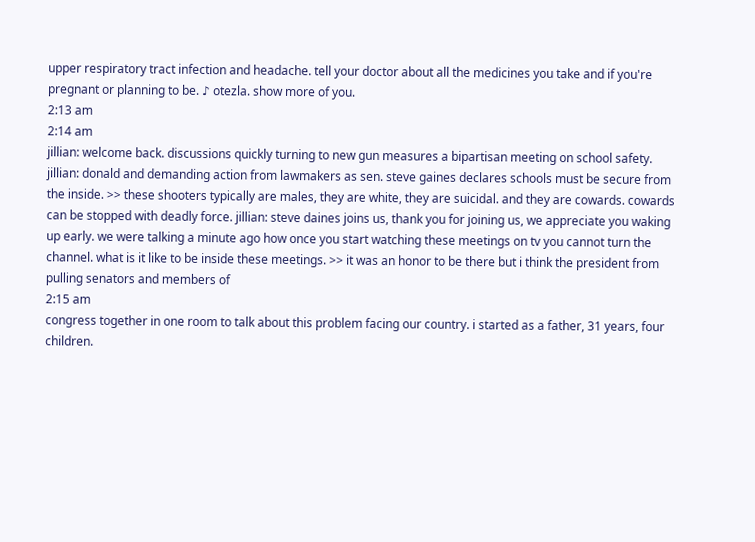upper respiratory tract infection and headache. tell your doctor about all the medicines you take and if you're pregnant or planning to be. ♪ otezla. show more of you.
2:13 am
2:14 am
jillian: welcome back. discussions quickly turning to new gun measures a bipartisan meeting on school safety. jillian: donald and demanding action from lawmakers as sen. steve gaines declares schools must be secure from the inside. >> these shooters typically are males, they are white, they are suicidal. and they are cowards. cowards can be stopped with deadly force. jillian: steve daines joins us, thank you for joining us, we appreciate you waking up early. we were talking a minute ago how once you start watching these meetings on tv you cannot turn the channel. what is it like to be inside these meetings. >> it was an honor to be there but i think the president from pulling senators and members of
2:15 am
congress together in one room to talk about this problem facing our country. i started as a father, 31 years, four children.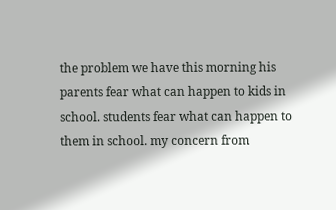the problem we have this morning his parents fear what can happen to kids in school. students fear what can happen to them in school. my concern from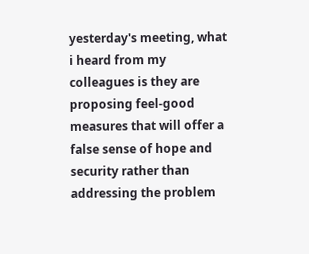yesterday's meeting, what i heard from my colleagues is they are proposing feel-good measures that will offer a false sense of hope and security rather than addressing the problem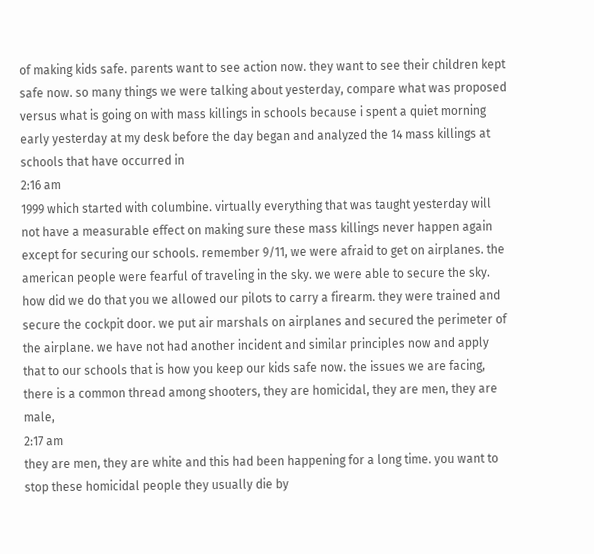of making kids safe. parents want to see action now. they want to see their children kept safe now. so many things we were talking about yesterday, compare what was proposed versus what is going on with mass killings in schools because i spent a quiet morning early yesterday at my desk before the day began and analyzed the 14 mass killings at schools that have occurred in
2:16 am
1999 which started with columbine. virtually everything that was taught yesterday will not have a measurable effect on making sure these mass killings never happen again except for securing our schools. remember 9/11, we were afraid to get on airplanes. the american people were fearful of traveling in the sky. we were able to secure the sky. how did we do that you we allowed our pilots to carry a firearm. they were trained and secure the cockpit door. we put air marshals on airplanes and secured the perimeter of the airplane. we have not had another incident and similar principles now and apply that to our schools that is how you keep our kids safe now. the issues we are facing, there is a common thread among shooters, they are homicidal, they are men, they are male,
2:17 am
they are men, they are white and this had been happening for a long time. you want to stop these homicidal people they usually die by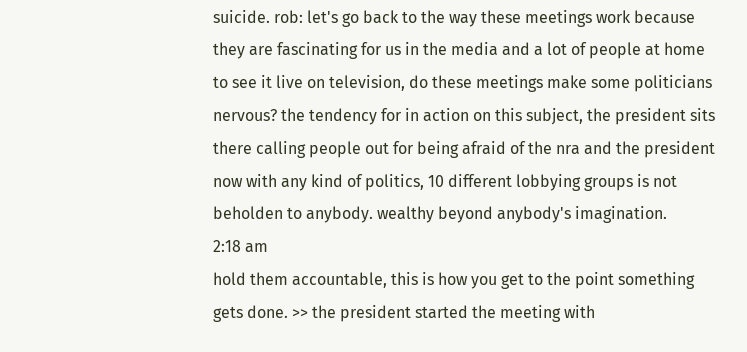suicide. rob: let's go back to the way these meetings work because they are fascinating for us in the media and a lot of people at home to see it live on television, do these meetings make some politicians nervous? the tendency for in action on this subject, the president sits there calling people out for being afraid of the nra and the president now with any kind of politics, 10 different lobbying groups is not beholden to anybody. wealthy beyond anybody's imagination.
2:18 am
hold them accountable, this is how you get to the point something gets done. >> the president started the meeting with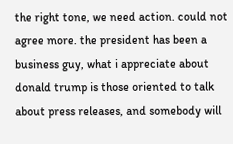the right tone, we need action. could not agree more. the president has been a business guy, what i appreciate about donald trump is those oriented to talk about press releases, and somebody will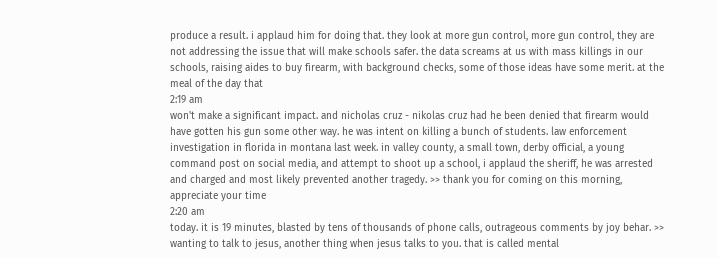produce a result. i applaud him for doing that. they look at more gun control, more gun control, they are not addressing the issue that will make schools safer. the data screams at us with mass killings in our schools, raising aides to buy firearm, with background checks, some of those ideas have some merit. at the meal of the day that
2:19 am
won't make a significant impact. and nicholas cruz - nikolas cruz had he been denied that firearm would have gotten his gun some other way. he was intent on killing a bunch of students. law enforcement investigation in florida in montana last week. in valley county, a small town, derby official, a young command post on social media, and attempt to shoot up a school, i applaud the sheriff, he was arrested and charged and most likely prevented another tragedy. >> thank you for coming on this morning, appreciate your time
2:20 am
today. it is 19 minutes, blasted by tens of thousands of phone calls, outrageous comments by joy behar. >> wanting to talk to jesus, another thing when jesus talks to you. that is called mental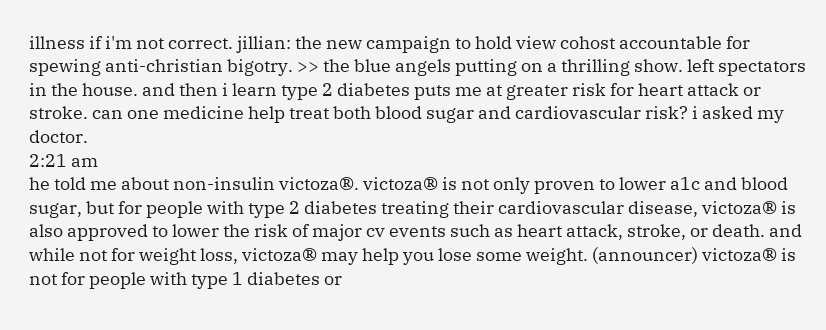illness if i'm not correct. jillian: the new campaign to hold view cohost accountable for spewing anti-christian bigotry. >> the blue angels putting on a thrilling show. left spectators in the house. and then i learn type 2 diabetes puts me at greater risk for heart attack or stroke. can one medicine help treat both blood sugar and cardiovascular risk? i asked my doctor.
2:21 am
he told me about non-insulin victoza®. victoza® is not only proven to lower a1c and blood sugar, but for people with type 2 diabetes treating their cardiovascular disease, victoza® is also approved to lower the risk of major cv events such as heart attack, stroke, or death. and while not for weight loss, victoza® may help you lose some weight. (announcer) victoza® is not for people with type 1 diabetes or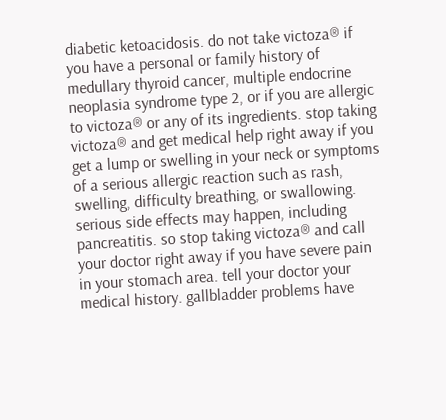diabetic ketoacidosis. do not take victoza® if you have a personal or family history of medullary thyroid cancer, multiple endocrine neoplasia syndrome type 2, or if you are allergic to victoza® or any of its ingredients. stop taking victoza® and get medical help right away if you get a lump or swelling in your neck or symptoms of a serious allergic reaction such as rash, swelling, difficulty breathing, or swallowing. serious side effects may happen, including pancreatitis. so stop taking victoza® and call your doctor right away if you have severe pain in your stomach area. tell your doctor your medical history. gallbladder problems have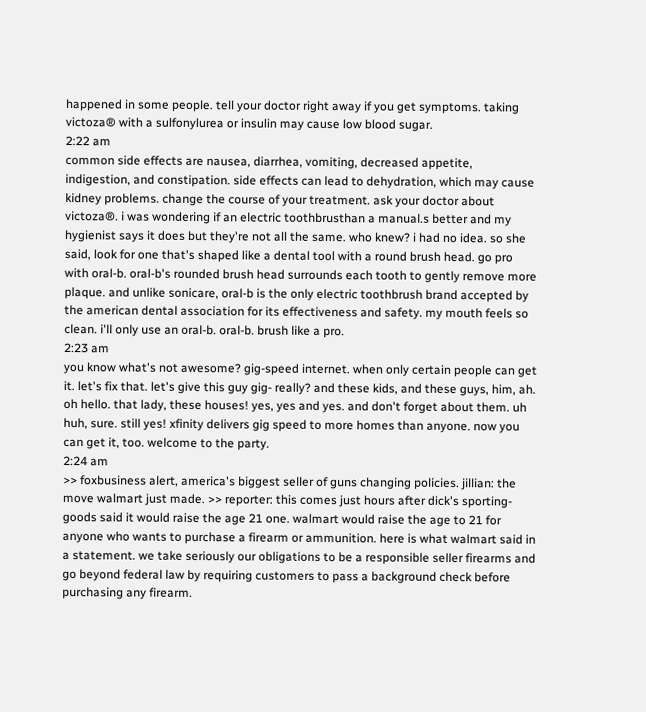happened in some people. tell your doctor right away if you get symptoms. taking victoza® with a sulfonylurea or insulin may cause low blood sugar.
2:22 am
common side effects are nausea, diarrhea, vomiting, decreased appetite, indigestion, and constipation. side effects can lead to dehydration, which may cause kidney problems. change the course of your treatment. ask your doctor about victoza®. i was wondering if an electric toothbrusthan a manual.s better and my hygienist says it does but they're not all the same. who knew? i had no idea. so she said, look for one that's shaped like a dental tool with a round brush head. go pro with oral-b. oral-b's rounded brush head surrounds each tooth to gently remove more plaque. and unlike sonicare, oral-b is the only electric toothbrush brand accepted by the american dental association for its effectiveness and safety. my mouth feels so clean. i'll only use an oral-b. oral-b. brush like a pro.
2:23 am
you know what's not awesome? gig-speed internet. when only certain people can get it. let's fix that. let's give this guy gig- really? and these kids, and these guys, him, ah. oh hello. that lady, these houses! yes, yes and yes. and don't forget about them. uh huh, sure. still yes! xfinity delivers gig speed to more homes than anyone. now you can get it, too. welcome to the party.
2:24 am
>> foxbusiness alert, america's biggest seller of guns changing policies. jillian: the move walmart just made. >> reporter: this comes just hours after dick's sporting-goods said it would raise the age 21 one. walmart would raise the age to 21 for anyone who wants to purchase a firearm or ammunition. here is what walmart said in a statement. we take seriously our obligations to be a responsible seller firearms and go beyond federal law by requiring customers to pass a background check before purchasing any firearm.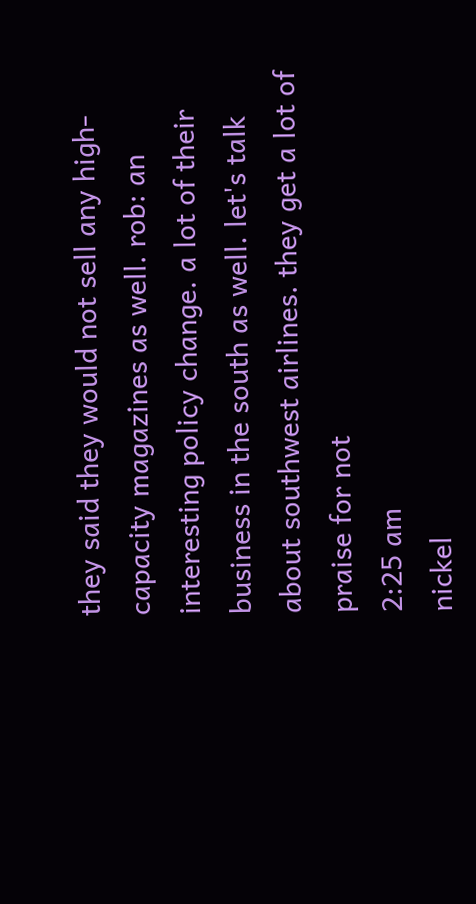they said they would not sell any high-capacity magazines as well. rob: an interesting policy change. a lot of their business in the south as well. let's talk about southwest airlines. they get a lot of praise for not
2:25 am
nickel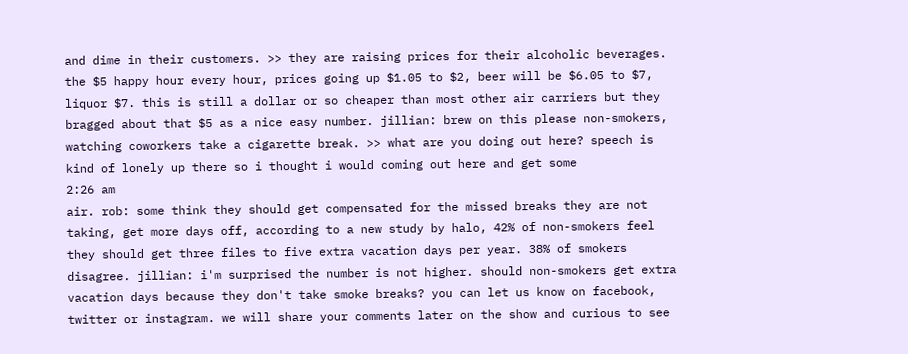and dime in their customers. >> they are raising prices for their alcoholic beverages. the $5 happy hour every hour, prices going up $1.05 to $2, beer will be $6.05 to $7, liquor $7. this is still a dollar or so cheaper than most other air carriers but they bragged about that $5 as a nice easy number. jillian: brew on this please non-smokers, watching coworkers take a cigarette break. >> what are you doing out here? speech is kind of lonely up there so i thought i would coming out here and get some
2:26 am
air. rob: some think they should get compensated for the missed breaks they are not taking, get more days off, according to a new study by halo, 42% of non-smokers feel they should get three files to five extra vacation days per year. 38% of smokers disagree. jillian: i'm surprised the number is not higher. should non-smokers get extra vacation days because they don't take smoke breaks? you can let us know on facebook, twitter or instagram. we will share your comments later on the show and curious to see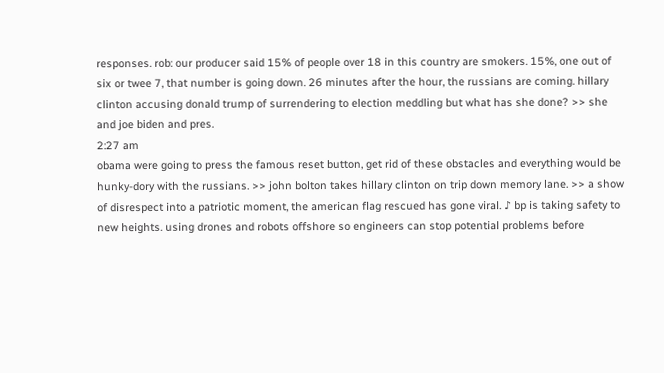responses. rob: our producer said 15% of people over 18 in this country are smokers. 15%, one out of six or twee 7, that number is going down. 26 minutes after the hour, the russians are coming. hillary clinton accusing donald trump of surrendering to election meddling but what has she done? >> she and joe biden and pres.
2:27 am
obama were going to press the famous reset button, get rid of these obstacles and everything would be hunky-dory with the russians. >> john bolton takes hillary clinton on trip down memory lane. >> a show of disrespect into a patriotic moment, the american flag rescued has gone viral. ♪ bp is taking safety to new heights. using drones and robots offshore so engineers can stop potential problems before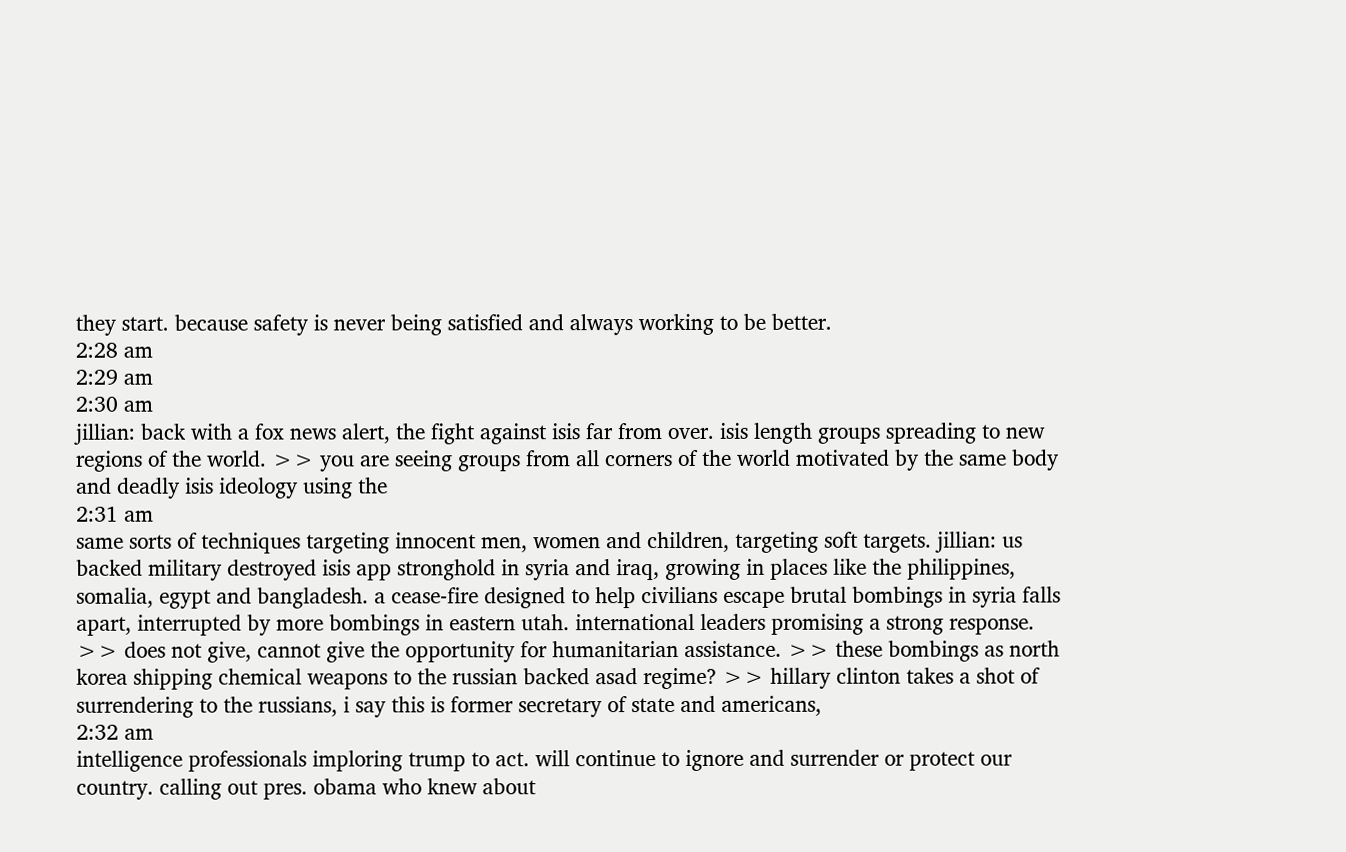they start. because safety is never being satisfied and always working to be better.
2:28 am
2:29 am
2:30 am
jillian: back with a fox news alert, the fight against isis far from over. isis length groups spreading to new regions of the world. >> you are seeing groups from all corners of the world motivated by the same body and deadly isis ideology using the
2:31 am
same sorts of techniques targeting innocent men, women and children, targeting soft targets. jillian: us backed military destroyed isis app stronghold in syria and iraq, growing in places like the philippines, somalia, egypt and bangladesh. a cease-fire designed to help civilians escape brutal bombings in syria falls apart, interrupted by more bombings in eastern utah. international leaders promising a strong response. >> does not give, cannot give the opportunity for humanitarian assistance. >> these bombings as north korea shipping chemical weapons to the russian backed asad regime? >> hillary clinton takes a shot of surrendering to the russians, i say this is former secretary of state and americans,
2:32 am
intelligence professionals imploring trump to act. will continue to ignore and surrender or protect our country. calling out pres. obama who knew about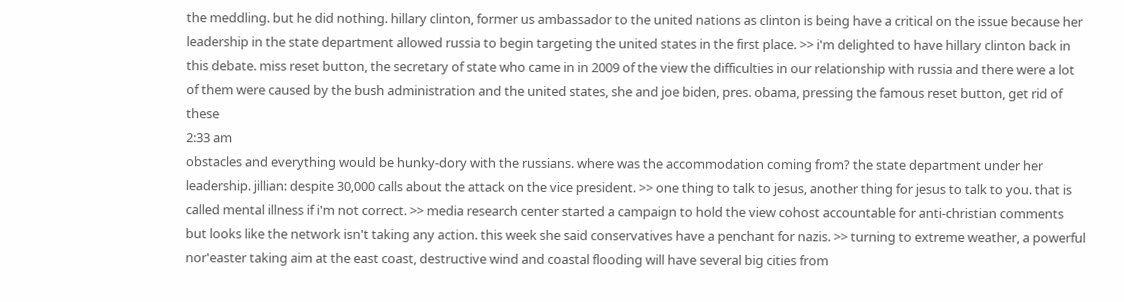the meddling. but he did nothing. hillary clinton, former us ambassador to the united nations as clinton is being have a critical on the issue because her leadership in the state department allowed russia to begin targeting the united states in the first place. >> i'm delighted to have hillary clinton back in this debate. miss reset button, the secretary of state who came in in 2009 of the view the difficulties in our relationship with russia and there were a lot of them were caused by the bush administration and the united states, she and joe biden, pres. obama, pressing the famous reset button, get rid of these
2:33 am
obstacles and everything would be hunky-dory with the russians. where was the accommodation coming from? the state department under her leadership. jillian: despite 30,000 calls about the attack on the vice president. >> one thing to talk to jesus, another thing for jesus to talk to you. that is called mental illness if i'm not correct. >> media research center started a campaign to hold the view cohost accountable for anti-christian comments but looks like the network isn't taking any action. this week she said conservatives have a penchant for nazis. >> turning to extreme weather, a powerful nor'easter taking aim at the east coast, destructive wind and coastal flooding will have several big cities from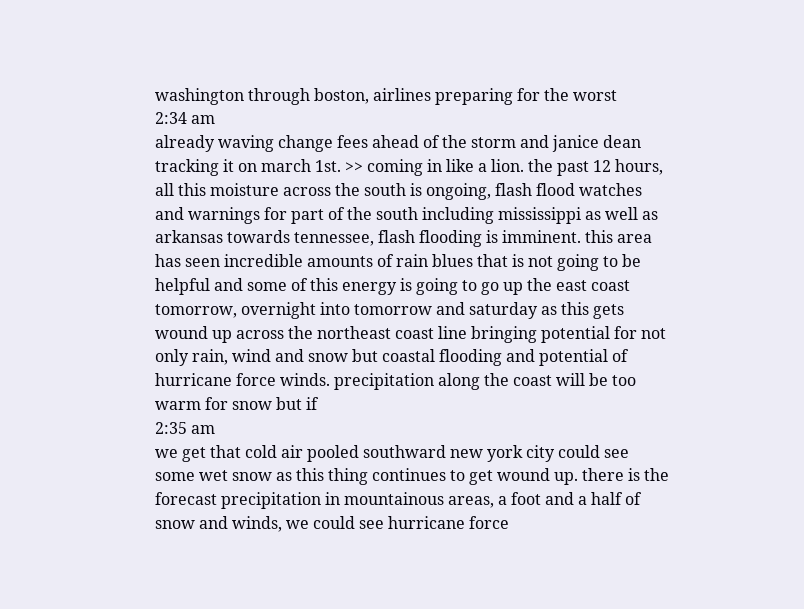washington through boston, airlines preparing for the worst
2:34 am
already waving change fees ahead of the storm and janice dean tracking it on march 1st. >> coming in like a lion. the past 12 hours, all this moisture across the south is ongoing, flash flood watches and warnings for part of the south including mississippi as well as arkansas towards tennessee, flash flooding is imminent. this area has seen incredible amounts of rain blues that is not going to be helpful and some of this energy is going to go up the east coast tomorrow, overnight into tomorrow and saturday as this gets wound up across the northeast coast line bringing potential for not only rain, wind and snow but coastal flooding and potential of hurricane force winds. precipitation along the coast will be too warm for snow but if
2:35 am
we get that cold air pooled southward new york city could see some wet snow as this thing continues to get wound up. there is the forecast precipitation in mountainous areas, a foot and a half of snow and winds, we could see hurricane force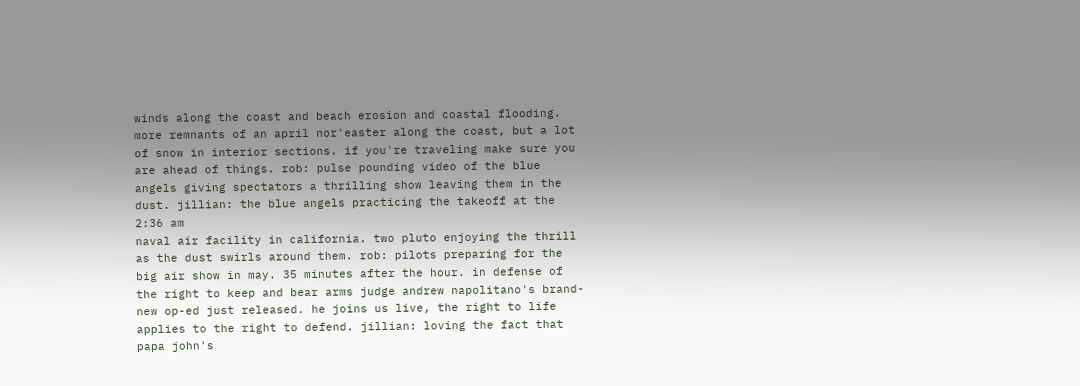winds along the coast and beach erosion and coastal flooding. more remnants of an april nor'easter along the coast, but a lot of snow in interior sections. if you're traveling make sure you are ahead of things. rob: pulse pounding video of the blue angels giving spectators a thrilling show leaving them in the dust. jillian: the blue angels practicing the takeoff at the
2:36 am
naval air facility in california. two pluto enjoying the thrill as the dust swirls around them. rob: pilots preparing for the big air show in may. 35 minutes after the hour. in defense of the right to keep and bear arms judge andrew napolitano's brand-new op-ed just released. he joins us live, the right to life applies to the right to defend. jillian: loving the fact that papa john's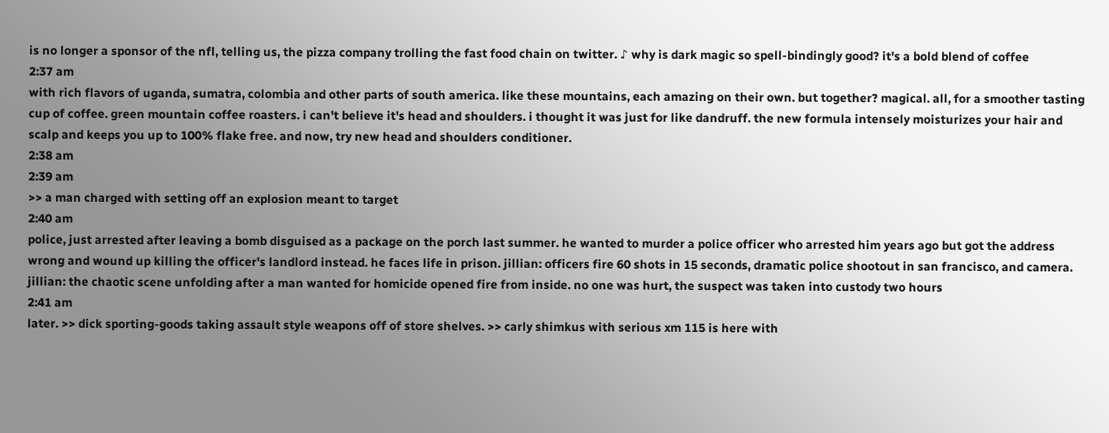is no longer a sponsor of the nfl, telling us, the pizza company trolling the fast food chain on twitter. ♪ why is dark magic so spell-bindingly good? it's a bold blend of coffee
2:37 am
with rich flavors of uganda, sumatra, colombia and other parts of south america. like these mountains, each amazing on their own. but together? magical. all, for a smoother tasting cup of coffee. green mountain coffee roasters. i can't believe it's head and shoulders. i thought it was just for like dandruff. the new formula intensely moisturizes your hair and scalp and keeps you up to 100% flake free. and now, try new head and shoulders conditioner.
2:38 am
2:39 am
>> a man charged with setting off an explosion meant to target
2:40 am
police, just arrested after leaving a bomb disguised as a package on the porch last summer. he wanted to murder a police officer who arrested him years ago but got the address wrong and wound up killing the officer's landlord instead. he faces life in prison. jillian: officers fire 60 shots in 15 seconds, dramatic police shootout in san francisco, and camera. jillian: the chaotic scene unfolding after a man wanted for homicide opened fire from inside. no one was hurt, the suspect was taken into custody two hours
2:41 am
later. >> dick sporting-goods taking assault style weapons off of store shelves. >> carly shimkus with serious xm 115 is here with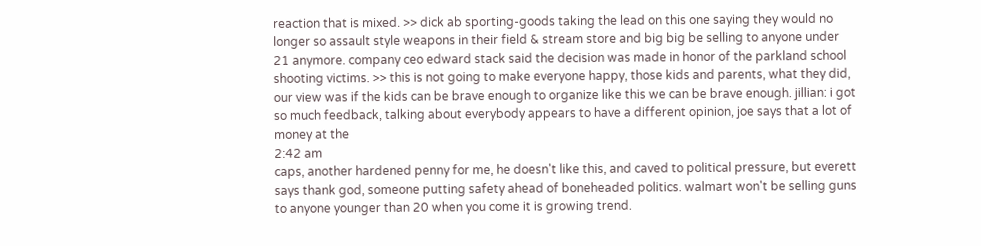reaction that is mixed. >> dick ab sporting-goods taking the lead on this one saying they would no longer so assault style weapons in their field & stream store and big big be selling to anyone under 21 anymore. company ceo edward stack said the decision was made in honor of the parkland school shooting victims. >> this is not going to make everyone happy, those kids and parents, what they did, our view was if the kids can be brave enough to organize like this we can be brave enough. jillian: i got so much feedback, talking about everybody appears to have a different opinion, joe says that a lot of money at the
2:42 am
caps, another hardened penny for me, he doesn't like this, and caved to political pressure, but everett says thank god, someone putting safety ahead of boneheaded politics. walmart won't be selling guns to anyone younger than 20 when you come it is growing trend.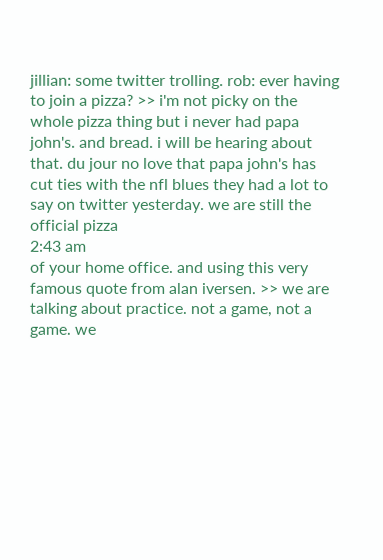jillian: some twitter trolling. rob: ever having to join a pizza? >> i'm not picky on the whole pizza thing but i never had papa john's. and bread. i will be hearing about that. du jour no love that papa john's has cut ties with the nfl blues they had a lot to say on twitter yesterday. we are still the official pizza
2:43 am
of your home office. and using this very famous quote from alan iversen. >> we are talking about practice. not a game, not a game. we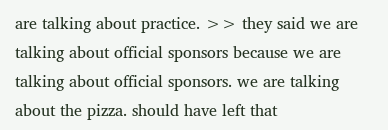are talking about practice. >> they said we are talking about official sponsors because we are talking about official sponsors. we are talking about the pizza. should have left that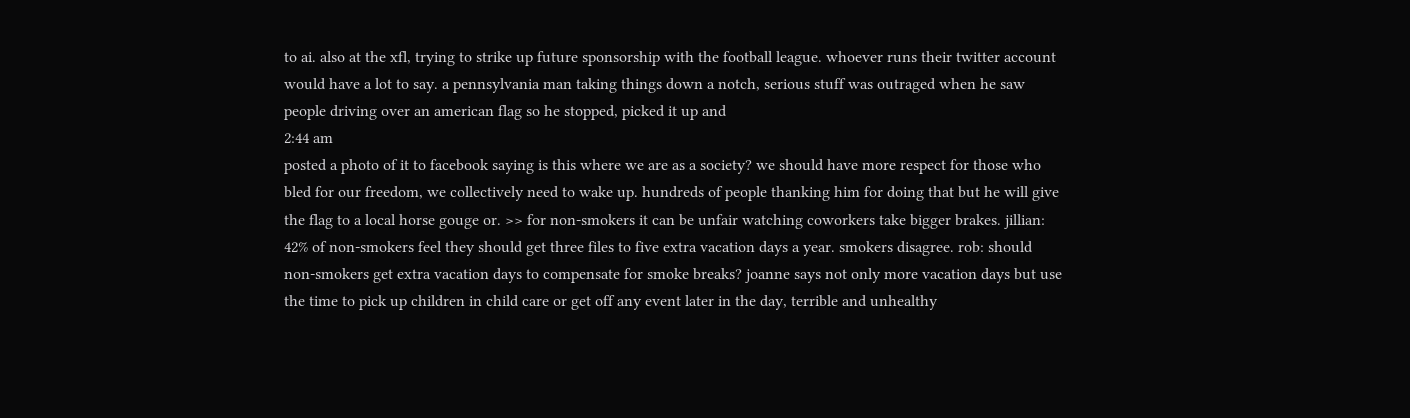to ai. also at the xfl, trying to strike up future sponsorship with the football league. whoever runs their twitter account would have a lot to say. a pennsylvania man taking things down a notch, serious stuff was outraged when he saw people driving over an american flag so he stopped, picked it up and
2:44 am
posted a photo of it to facebook saying is this where we are as a society? we should have more respect for those who bled for our freedom, we collectively need to wake up. hundreds of people thanking him for doing that but he will give the flag to a local horse gouge or. >> for non-smokers it can be unfair watching coworkers take bigger brakes. jillian: 42% of non-smokers feel they should get three files to five extra vacation days a year. smokers disagree. rob: should non-smokers get extra vacation days to compensate for smoke breaks? joanne says not only more vacation days but use the time to pick up children in child care or get off any event later in the day, terrible and unhealthy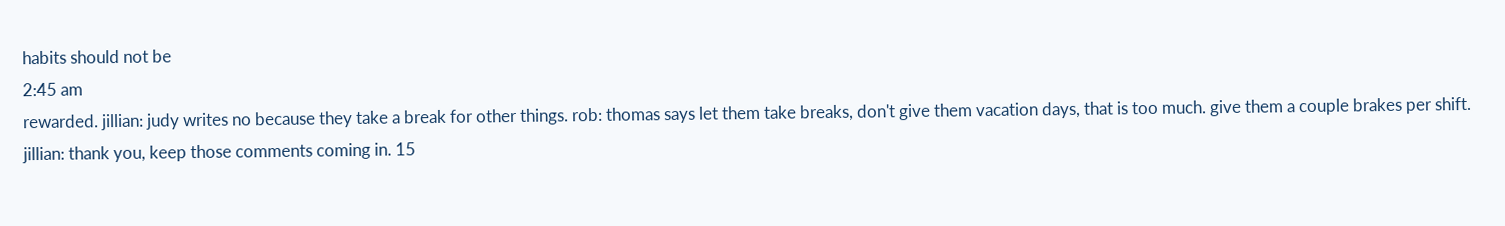habits should not be
2:45 am
rewarded. jillian: judy writes no because they take a break for other things. rob: thomas says let them take breaks, don't give them vacation days, that is too much. give them a couple brakes per shift. jillian: thank you, keep those comments coming in. 15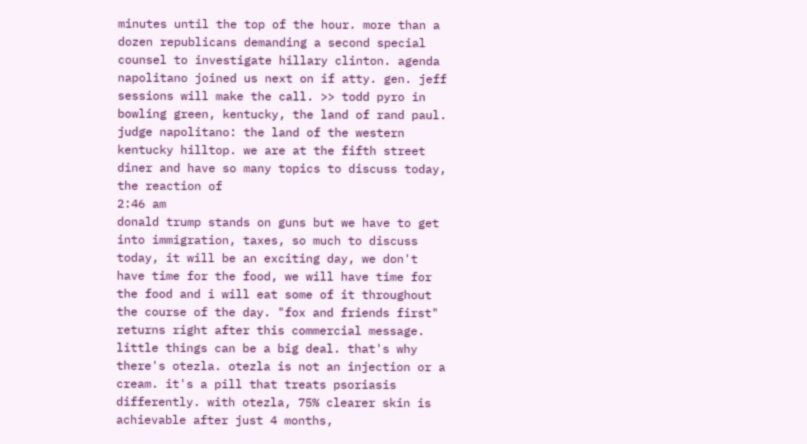minutes until the top of the hour. more than a dozen republicans demanding a second special counsel to investigate hillary clinton. agenda napolitano joined us next on if atty. gen. jeff sessions will make the call. >> todd pyro in bowling green, kentucky, the land of rand paul. judge napolitano: the land of the western kentucky hilltop. we are at the fifth street diner and have so many topics to discuss today, the reaction of
2:46 am
donald trump stands on guns but we have to get into immigration, taxes, so much to discuss today, it will be an exciting day, we don't have time for the food, we will have time for the food and i will eat some of it throughout the course of the day. "fox and friends first" returns right after this commercial message. little things can be a big deal. that's why there's otezla. otezla is not an injection or a cream. it's a pill that treats psoriasis differently. with otezla, 75% clearer skin is achievable after just 4 months,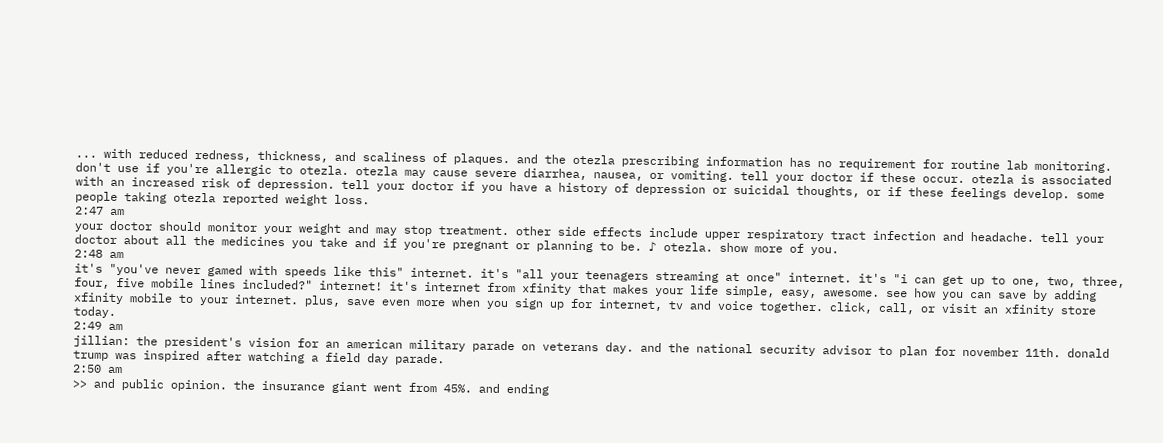... with reduced redness, thickness, and scaliness of plaques. and the otezla prescribing information has no requirement for routine lab monitoring. don't use if you're allergic to otezla. otezla may cause severe diarrhea, nausea, or vomiting. tell your doctor if these occur. otezla is associated with an increased risk of depression. tell your doctor if you have a history of depression or suicidal thoughts, or if these feelings develop. some people taking otezla reported weight loss.
2:47 am
your doctor should monitor your weight and may stop treatment. other side effects include upper respiratory tract infection and headache. tell your doctor about all the medicines you take and if you're pregnant or planning to be. ♪ otezla. show more of you.
2:48 am
it's "you've never gamed with speeds like this" internet. it's "all your teenagers streaming at once" internet. it's "i can get up to one, two, three, four, five mobile lines included?" internet! it's internet from xfinity that makes your life simple, easy, awesome. see how you can save by adding xfinity mobile to your internet. plus, save even more when you sign up for internet, tv and voice together. click, call, or visit an xfinity store today.
2:49 am
jillian: the president's vision for an american military parade on veterans day. and the national security advisor to plan for november 11th. donald trump was inspired after watching a field day parade.
2:50 am
>> and public opinion. the insurance giant went from 45%. and ending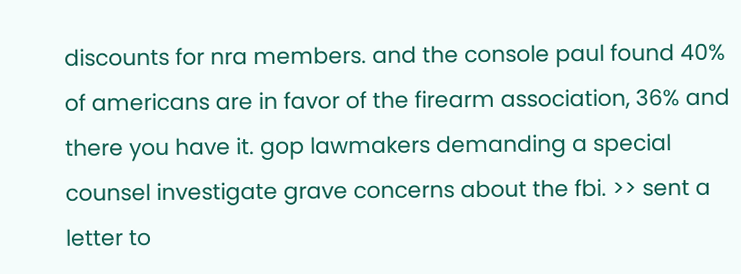discounts for nra members. and the console paul found 40% of americans are in favor of the firearm association, 36% and there you have it. gop lawmakers demanding a special counsel investigate grave concerns about the fbi. >> sent a letter to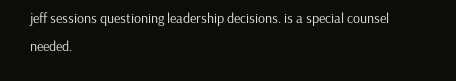jeff sessions questioning leadership decisions. is a special counsel needed.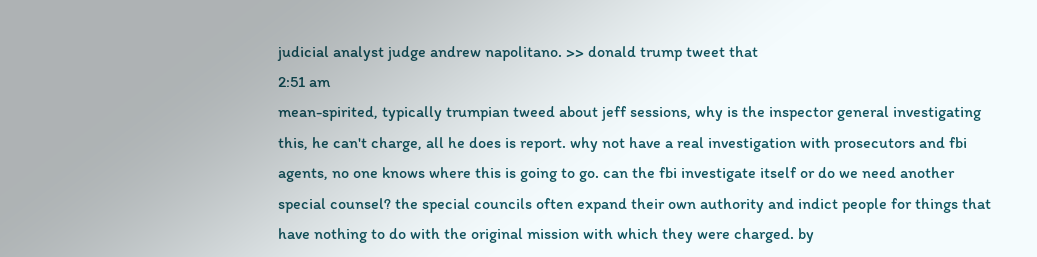judicial analyst judge andrew napolitano. >> donald trump tweet that
2:51 am
mean-spirited, typically trumpian tweed about jeff sessions, why is the inspector general investigating this, he can't charge, all he does is report. why not have a real investigation with prosecutors and fbi agents, no one knows where this is going to go. can the fbi investigate itself or do we need another special counsel? the special councils often expand their own authority and indict people for things that have nothing to do with the original mission with which they were charged. by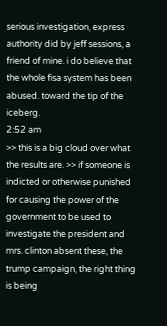serious investigation, express authority did by jeff sessions, a friend of mine. i do believe that the whole fisa system has been abused. toward the tip of the iceberg.
2:52 am
>> this is a big cloud over what the results are. >> if someone is indicted or otherwise punished for causing the power of the government to be used to investigate the president and mrs. clinton absent these, the trump campaign, the right thing is being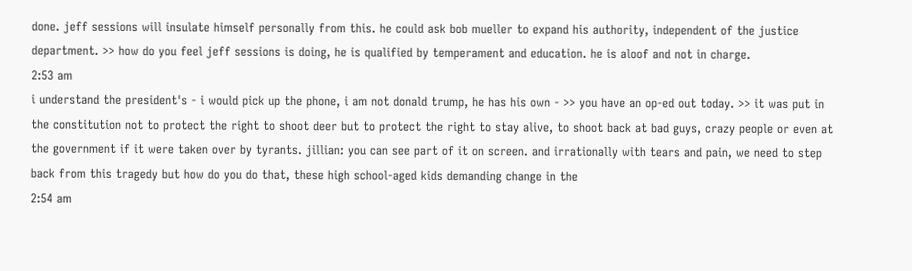done. jeff sessions will insulate himself personally from this. he could ask bob mueller to expand his authority, independent of the justice department. >> how do you feel jeff sessions is doing, he is qualified by temperament and education. he is aloof and not in charge.
2:53 am
i understand the president's - i would pick up the phone, i am not donald trump, he has his own - >> you have an op-ed out today. >> it was put in the constitution not to protect the right to shoot deer but to protect the right to stay alive, to shoot back at bad guys, crazy people or even at the government if it were taken over by tyrants. jillian: you can see part of it on screen. and irrationally with tears and pain, we need to step back from this tragedy but how do you do that, these high school-aged kids demanding change in the
2:54 am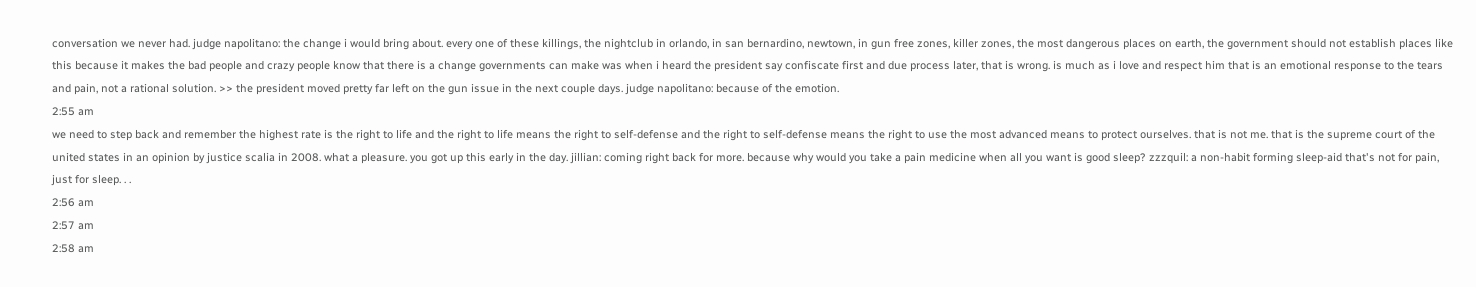conversation we never had. judge napolitano: the change i would bring about. every one of these killings, the nightclub in orlando, in san bernardino, newtown, in gun free zones, killer zones, the most dangerous places on earth, the government should not establish places like this because it makes the bad people and crazy people know that there is a change governments can make was when i heard the president say confiscate first and due process later, that is wrong. is much as i love and respect him that is an emotional response to the tears and pain, not a rational solution. >> the president moved pretty far left on the gun issue in the next couple days. judge napolitano: because of the emotion.
2:55 am
we need to step back and remember the highest rate is the right to life and the right to life means the right to self-defense and the right to self-defense means the right to use the most advanced means to protect ourselves. that is not me. that is the supreme court of the united states in an opinion by justice scalia in 2008. what a pleasure. you got up this early in the day. jillian: coming right back for more. because why would you take a pain medicine when all you want is good sleep? zzzquil: a non-habit forming sleep-aid that's not for pain, just for sleep. . .
2:56 am
2:57 am
2:58 am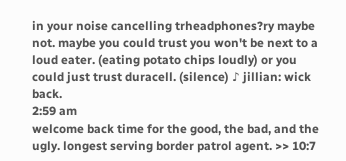in your noise cancelling trheadphones?ry maybe not. maybe you could trust you won't be next to a loud eater. (eating potato chips loudly) or you could just trust duracell. (silence) ♪ jillian: wick back.
2:59 am
welcome back time for the good, the bad, and the ugly. longest serving border patrol agent. >> 10:7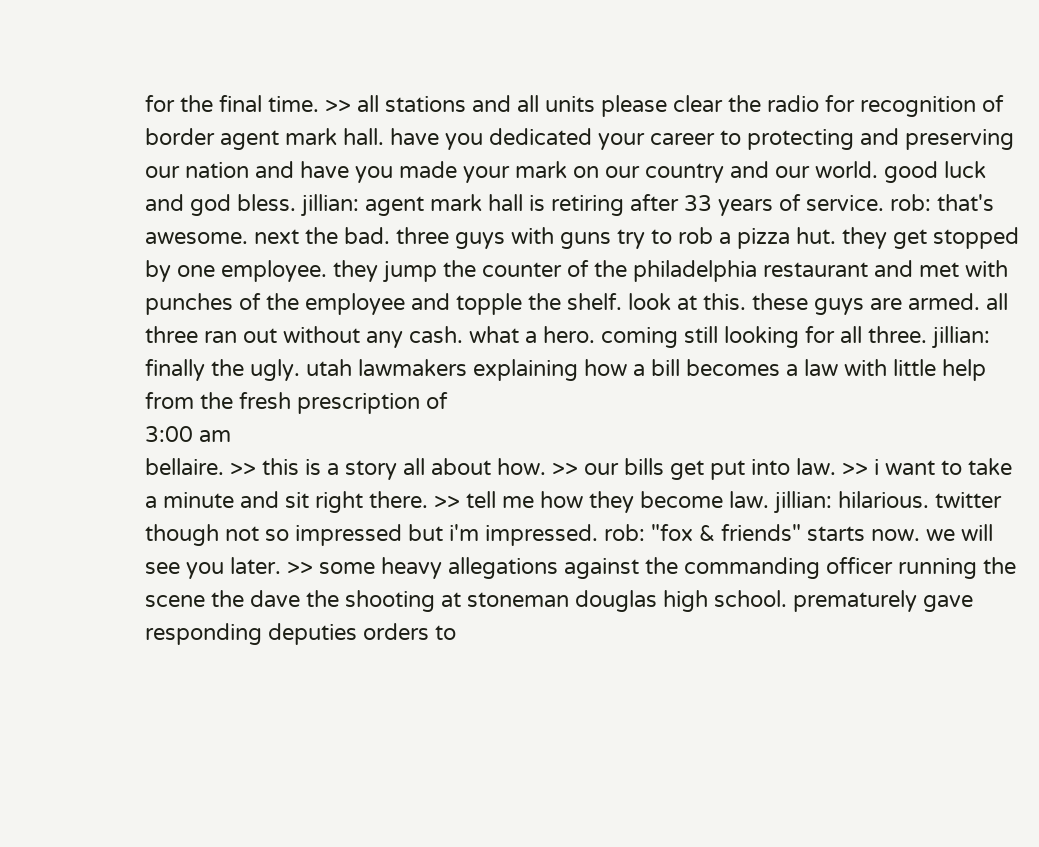for the final time. >> all stations and all units please clear the radio for recognition of border agent mark hall. have you dedicated your career to protecting and preserving our nation and have you made your mark on our country and our world. good luck and god bless. jillian: agent mark hall is retiring after 33 years of service. rob: that's awesome. next the bad. three guys with guns try to rob a pizza hut. they get stopped by one employee. they jump the counter of the philadelphia restaurant and met with punches of the employee and topple the shelf. look at this. these guys are armed. all three ran out without any cash. what a hero. coming still looking for all three. jillian: finally the ugly. utah lawmakers explaining how a bill becomes a law with little help from the fresh prescription of
3:00 am
bellaire. >> this is a story all about how. >> our bills get put into law. >> i want to take a minute and sit right there. >> tell me how they become law. jillian: hilarious. twitter though not so impressed but i'm impressed. rob: "fox & friends" starts now. we will see you later. >> some heavy allegations against the commanding officer running the scene the dave the shooting at stoneman douglas high school. prematurely gave responding deputies orders to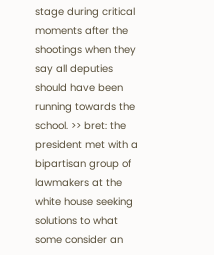stage during critical moments after the shootings when they say all deputies should have been running towards the school. >> bret: the president met with a bipartisan group of lawmakers at the white house seeking solutions to what some consider an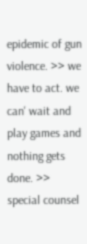epidemic of gun violence. >> we have to act. we can' wait and play games and nothing gets done. >> special counsel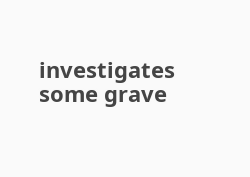investigates some grave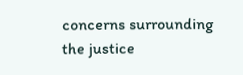concerns surrounding the justice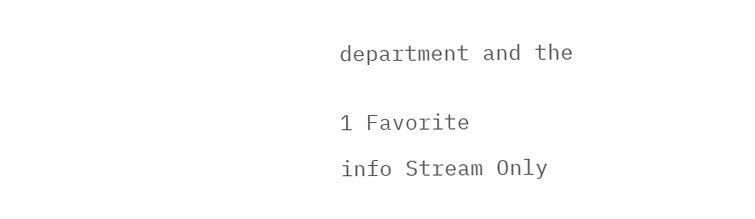department and the


1 Favorite

info Stream Only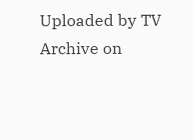Uploaded by TV Archive on